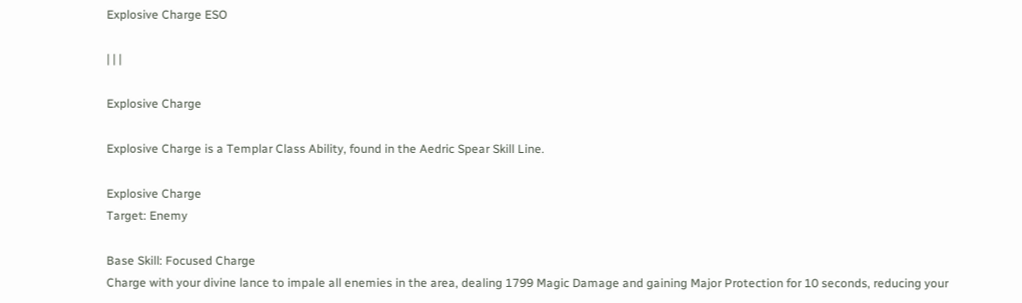Explosive Charge ESO

| | |

Explosive Charge

Explosive Charge is a Templar Class Ability, found in the Aedric Spear Skill Line.

Explosive Charge
Target: Enemy

Base Skill: Focused Charge
Charge with your divine lance to impale all enemies in the area, dealing 1799 Magic Damage and gaining Major Protection for 10 seconds, reducing your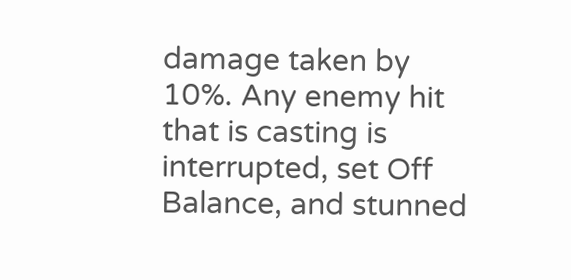damage taken by 10%. Any enemy hit that is casting is interrupted, set Off Balance, and stunned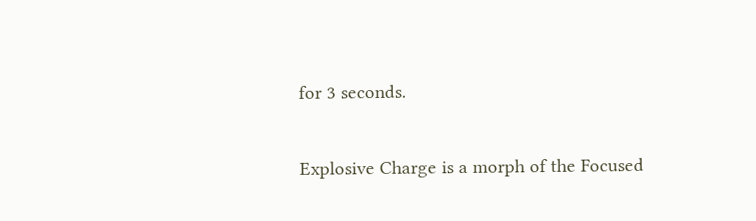for 3 seconds.

Explosive Charge is a morph of the Focused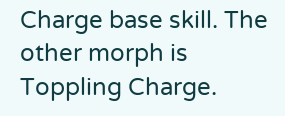Charge base skill. The other morph is Toppling Charge.